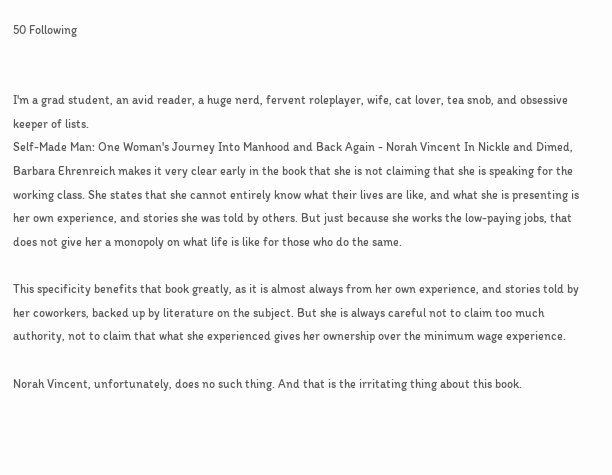50 Following


I'm a grad student, an avid reader, a huge nerd, fervent roleplayer, wife, cat lover, tea snob, and obsessive keeper of lists.
Self-Made Man: One Woman's Journey Into Manhood and Back Again - Norah Vincent In Nickle and Dimed, Barbara Ehrenreich makes it very clear early in the book that she is not claiming that she is speaking for the working class. She states that she cannot entirely know what their lives are like, and what she is presenting is her own experience, and stories she was told by others. But just because she works the low-paying jobs, that does not give her a monopoly on what life is like for those who do the same.

This specificity benefits that book greatly, as it is almost always from her own experience, and stories told by her coworkers, backed up by literature on the subject. But she is always careful not to claim too much authority, not to claim that what she experienced gives her ownership over the minimum wage experience.

Norah Vincent, unfortunately, does no such thing. And that is the irritating thing about this book.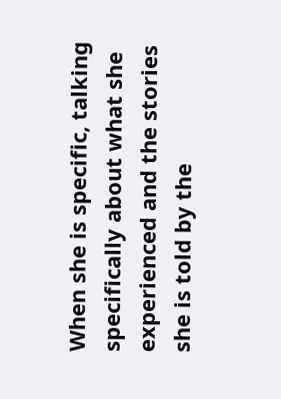When she is specific, talking specifically about what she experienced and the stories she is told by the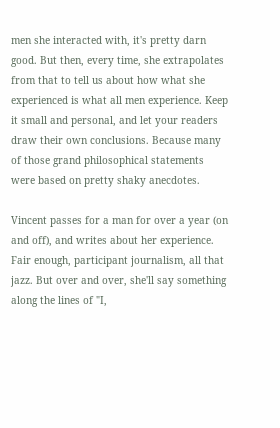men she interacted with, it's pretty darn good. But then, every time, she extrapolates from that to tell us about how what she experienced is what all men experience. Keep it small and personal, and let your readers draw their own conclusions. Because many of those grand philosophical statements were based on pretty shaky anecdotes.

Vincent passes for a man for over a year (on and off), and writes about her experience. Fair enough, participant journalism, all that jazz. But over and over, she'll say something along the lines of "I,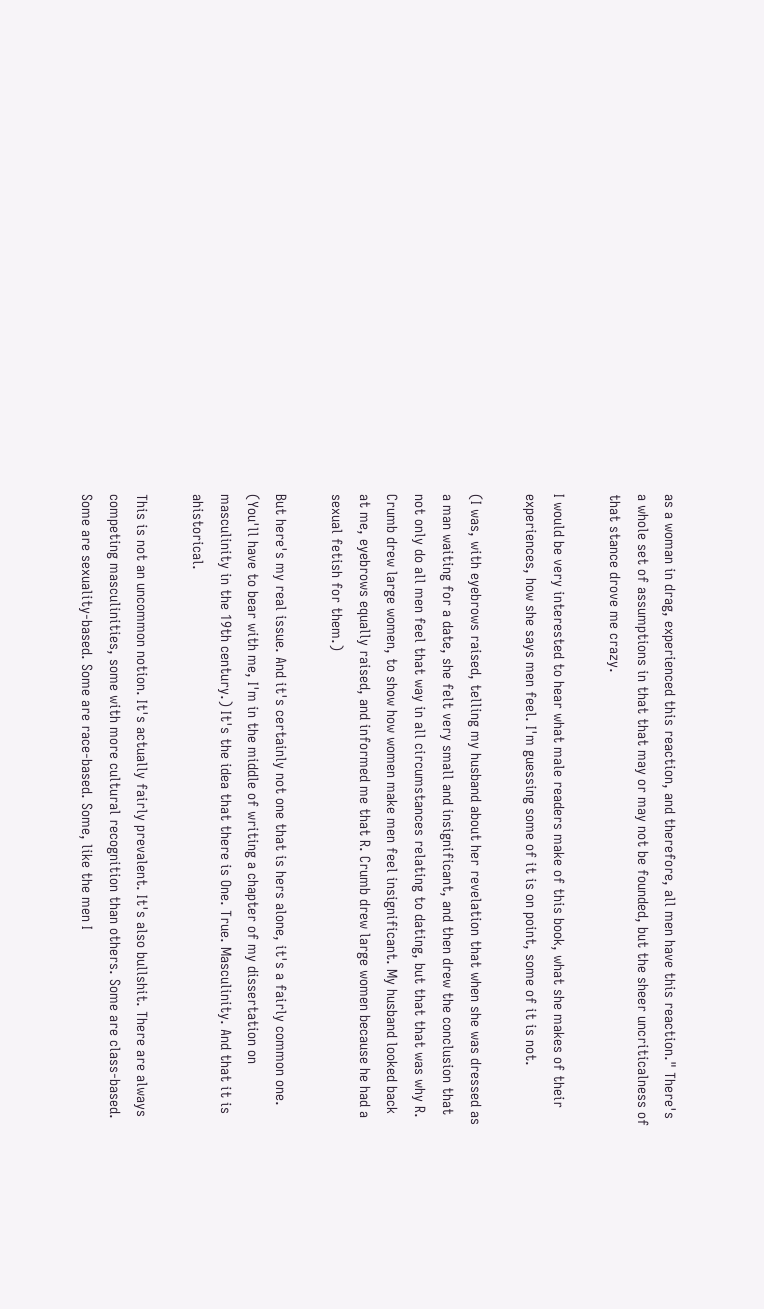as a woman in drag, experienced this reaction, and therefore, all men have this reaction." There's a whole set of assumptions in that that may or may not be founded, but the sheer uncriticalness of that stance drove me crazy.

I would be very interested to hear what male readers make of this book, what she makes of their experiences, how she says men feel. I'm guessing some of it is on point, some of it is not.

(I was, with eyebrows raised, telling my husband about her revelation that when she was dressed as a man waiting for a date, she felt very small and insignificant, and then drew the conclusion that not only do all men feel that way in all circumstances relating to dating, but that that was why R. Crumb drew large women, to show how women make men feel insignificant. My husband looked back at me, eyebrows equally raised, and informed me that R. Crumb drew large women because he had a sexual fetish for them.)

But here's my real issue. And it's certainly not one that is hers alone, it's a fairly common one. (You'll have to bear with me, I'm in the middle of writing a chapter of my dissertation on masculinity in the 19th century.) It's the idea that there is One. True. Masculinity. And that it is ahistorical.

This is not an uncommon notion. It's actually fairly prevalent. It's also bullshit. There are always competing masculinities, some with more cultural recognition than others. Some are class-based. Some are sexuality-based. Some are race-based. Some, like the men I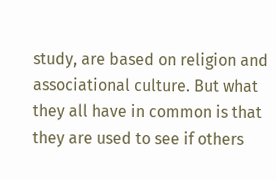study, are based on religion and associational culture. But what they all have in common is that they are used to see if others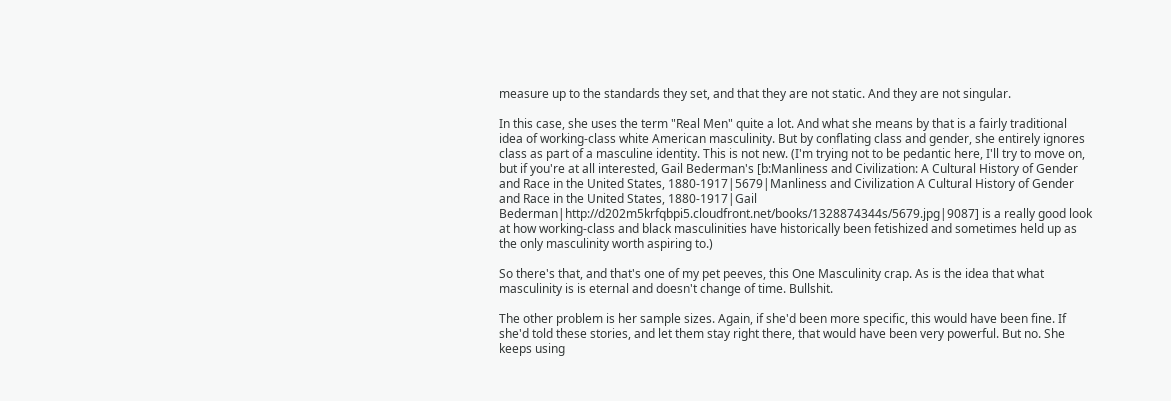measure up to the standards they set, and that they are not static. And they are not singular.

In this case, she uses the term "Real Men" quite a lot. And what she means by that is a fairly traditional idea of working-class white American masculinity. But by conflating class and gender, she entirely ignores class as part of a masculine identity. This is not new. (I'm trying not to be pedantic here, I'll try to move on, but if you're at all interested, Gail Bederman's [b:Manliness and Civilization: A Cultural History of Gender and Race in the United States, 1880-1917|5679|Manliness and Civilization A Cultural History of Gender and Race in the United States, 1880-1917|Gail Bederman|http://d202m5krfqbpi5.cloudfront.net/books/1328874344s/5679.jpg|9087] is a really good look at how working-class and black masculinities have historically been fetishized and sometimes held up as the only masculinity worth aspiring to.)

So there's that, and that's one of my pet peeves, this One Masculinity crap. As is the idea that what masculinity is is eternal and doesn't change of time. Bullshit.

The other problem is her sample sizes. Again, if she'd been more specific, this would have been fine. If she'd told these stories, and let them stay right there, that would have been very powerful. But no. She keeps using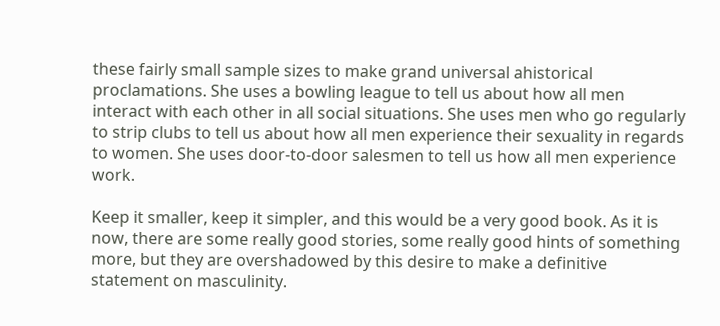these fairly small sample sizes to make grand universal ahistorical proclamations. She uses a bowling league to tell us about how all men interact with each other in all social situations. She uses men who go regularly to strip clubs to tell us about how all men experience their sexuality in regards to women. She uses door-to-door salesmen to tell us how all men experience work.

Keep it smaller, keep it simpler, and this would be a very good book. As it is now, there are some really good stories, some really good hints of something more, but they are overshadowed by this desire to make a definitive statement on masculinity.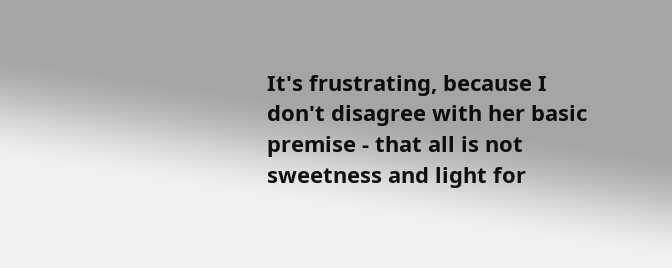It's frustrating, because I don't disagree with her basic premise - that all is not sweetness and light for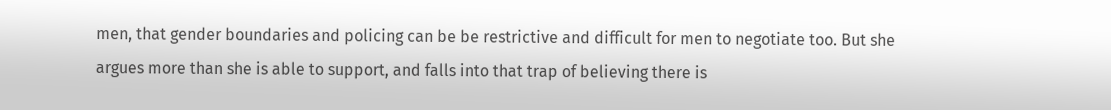men, that gender boundaries and policing can be be restrictive and difficult for men to negotiate too. But she argues more than she is able to support, and falls into that trap of believing there is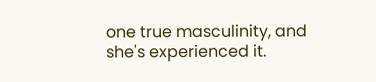one true masculinity, and she's experienced it.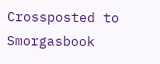Crossposted to Smorgasbook